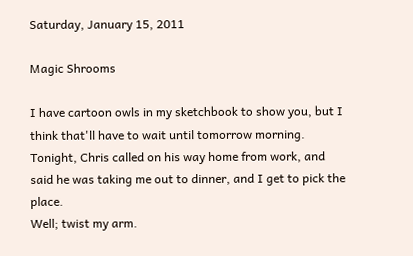Saturday, January 15, 2011

Magic Shrooms

I have cartoon owls in my sketchbook to show you, but I think that'll have to wait until tomorrow morning.
Tonight, Chris called on his way home from work, and said he was taking me out to dinner, and I get to pick the place.
Well; twist my arm.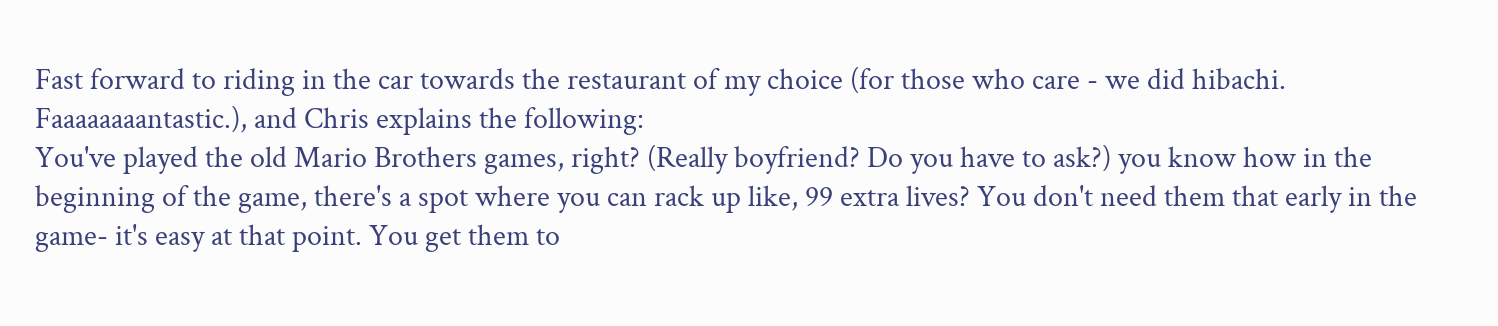Fast forward to riding in the car towards the restaurant of my choice (for those who care - we did hibachi. Faaaaaaaantastic.), and Chris explains the following:
You've played the old Mario Brothers games, right? (Really boyfriend? Do you have to ask?) you know how in the beginning of the game, there's a spot where you can rack up like, 99 extra lives? You don't need them that early in the game- it's easy at that point. You get them to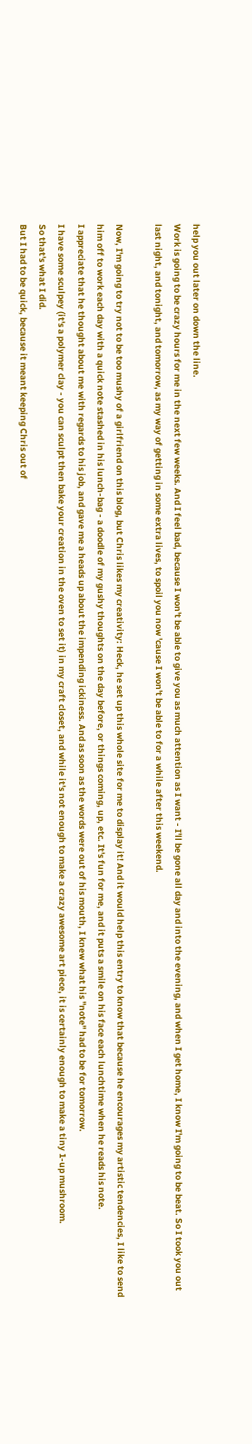help you out later on down the line.
Work is going to be crazy hours for me in the next few weeks. And I feel bad, because I won't be able to give you as much attention as I want - I'll be gone all day and into the evening, and when I get home, I know I'm going to be beat. So I took you out last night, and tonight, and tomorrow, as my way of getting in some extra lives, to spoil you now 'cause I won't be able to for a while after this weekend.

Now, I'm going to try not to be too mushy of a girlfriend on this blog, but Chris likes my creativity: Heck, he set up this whole site for me to display it! And it would help this entry to know that because he encourages my artistic tendencies, I like to send him off to work each day with a quick note stashed in his lunch-bag - a doodle of my gushy thoughts on the day before, or things coming, up, etc. It's fun for me, and it puts a smile on his face each lunchtime when he reads his note.
I appreciate that he thought about me with regards to his job, and gave me a heads up about the impending ickiness. And as soon as the words were out of his mouth, I knew what his "note" had to be for tomorrow.
I have some sculpey (it's a polymer clay - you can sculpt then bake your creation in the oven to set it) in my craft closet, and while it's not enough to make a crazy awesome art piece, it is certainly enough to make a tiny 1-up mushroom.
So that's what I did.
But I had to be quick, because it meant keeping Chris out of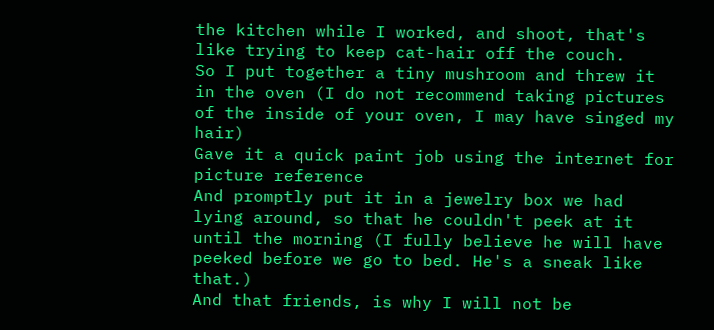the kitchen while I worked, and shoot, that's like trying to keep cat-hair off the couch.
So I put together a tiny mushroom and threw it in the oven (I do not recommend taking pictures of the inside of your oven, I may have singed my hair)
Gave it a quick paint job using the internet for picture reference
And promptly put it in a jewelry box we had lying around, so that he couldn't peek at it until the morning (I fully believe he will have peeked before we go to bed. He's a sneak like that.)
And that friends, is why I will not be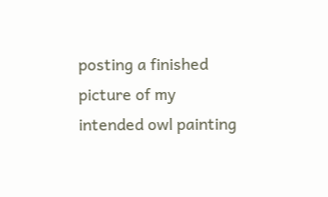posting a finished picture of my intended owl painting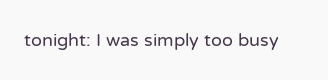tonight: I was simply too busy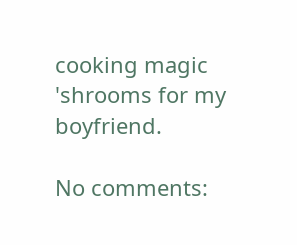cooking magic 'shrooms for my boyfriend.

No comments: